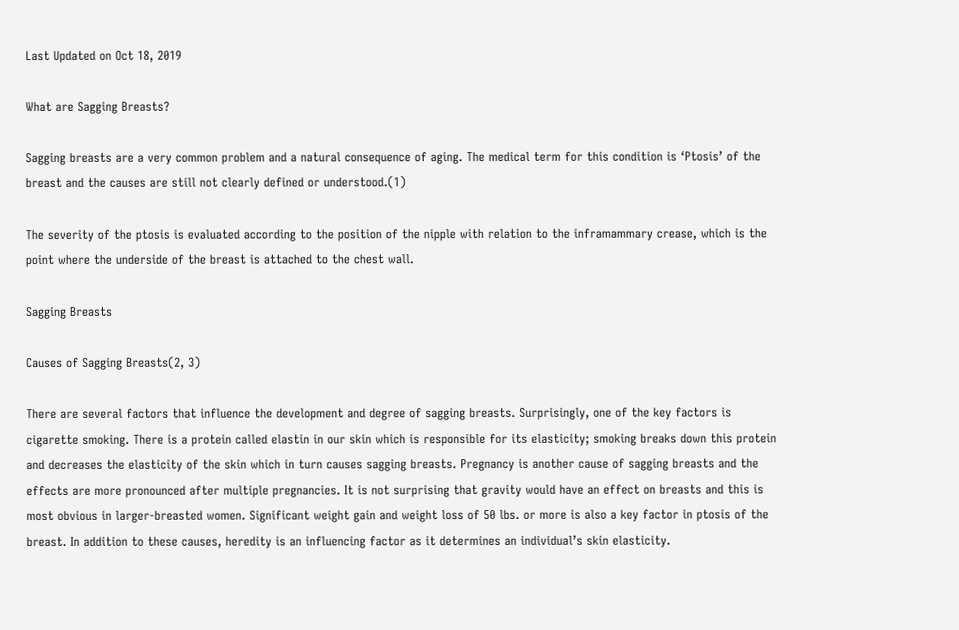Last Updated on Oct 18, 2019

What are Sagging Breasts?

Sagging breasts are a very common problem and a natural consequence of aging. The medical term for this condition is ‘Ptosis’ of the breast and the causes are still not clearly defined or understood.(1)

The severity of the ptosis is evaluated according to the position of the nipple with relation to the inframammary crease, which is the point where the underside of the breast is attached to the chest wall.

Sagging Breasts

Causes of Sagging Breasts(2, 3)

There are several factors that influence the development and degree of sagging breasts. Surprisingly, one of the key factors is cigarette smoking. There is a protein called elastin in our skin which is responsible for its elasticity; smoking breaks down this protein and decreases the elasticity of the skin which in turn causes sagging breasts. Pregnancy is another cause of sagging breasts and the effects are more pronounced after multiple pregnancies. It is not surprising that gravity would have an effect on breasts and this is most obvious in larger-breasted women. Significant weight gain and weight loss of 50 lbs. or more is also a key factor in ptosis of the breast. In addition to these causes, heredity is an influencing factor as it determines an individual’s skin elasticity.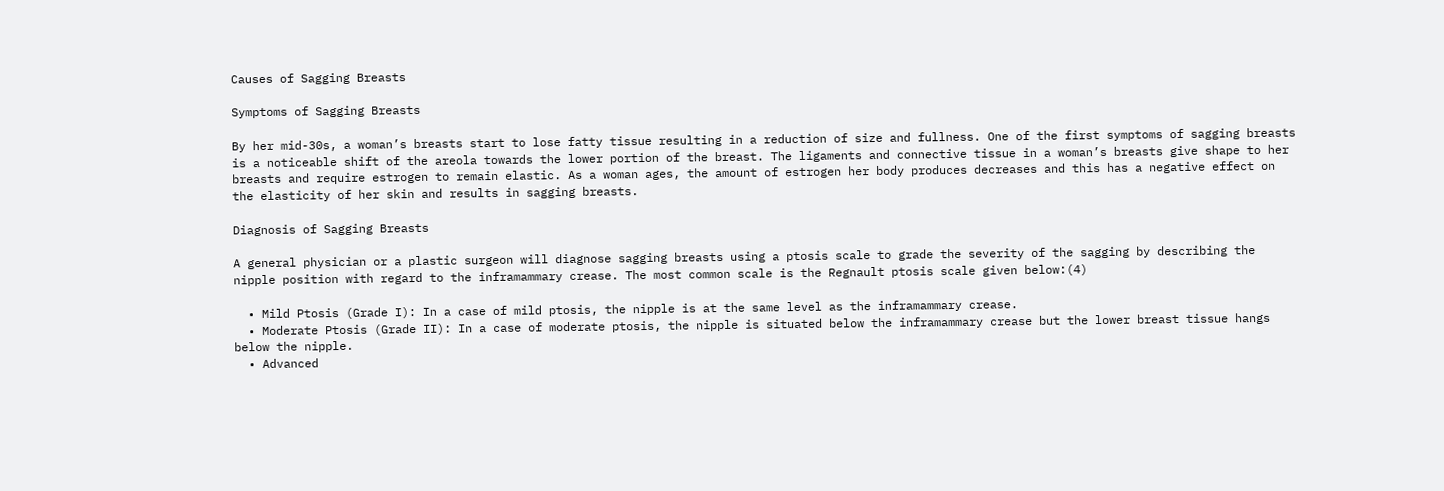Causes of Sagging Breasts

Symptoms of Sagging Breasts

By her mid-30s, a woman’s breasts start to lose fatty tissue resulting in a reduction of size and fullness. One of the first symptoms of sagging breasts is a noticeable shift of the areola towards the lower portion of the breast. The ligaments and connective tissue in a woman’s breasts give shape to her breasts and require estrogen to remain elastic. As a woman ages, the amount of estrogen her body produces decreases and this has a negative effect on the elasticity of her skin and results in sagging breasts.

Diagnosis of Sagging Breasts

A general physician or a plastic surgeon will diagnose sagging breasts using a ptosis scale to grade the severity of the sagging by describing the nipple position with regard to the inframammary crease. The most common scale is the Regnault ptosis scale given below:(4)

  • Mild Ptosis (Grade I): In a case of mild ptosis, the nipple is at the same level as the inframammary crease.
  • Moderate Ptosis (Grade II): In a case of moderate ptosis, the nipple is situated below the inframammary crease but the lower breast tissue hangs below the nipple.
  • Advanced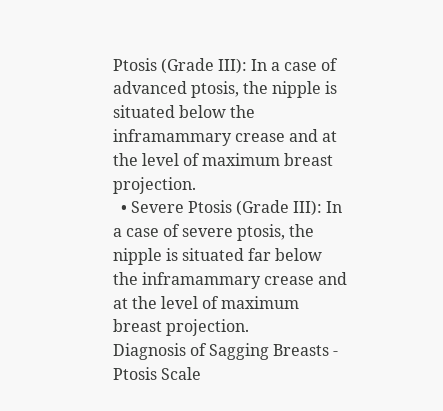Ptosis (Grade III): In a case of advanced ptosis, the nipple is situated below the inframammary crease and at the level of maximum breast projection.
  • Severe Ptosis (Grade III): In a case of severe ptosis, the nipple is situated far below the inframammary crease and at the level of maximum breast projection.
Diagnosis of Sagging Breasts - Ptosis Scale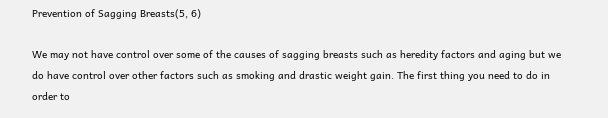Prevention of Sagging Breasts(5, 6)

We may not have control over some of the causes of sagging breasts such as heredity factors and aging but we do have control over other factors such as smoking and drastic weight gain. The first thing you need to do in order to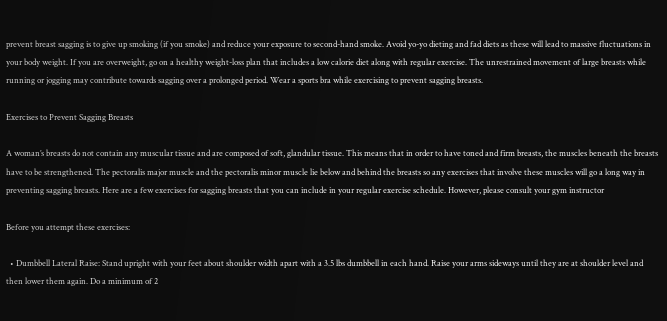prevent breast sagging is to give up smoking (if you smoke) and reduce your exposure to second-hand smoke. Avoid yo-yo dieting and fad diets as these will lead to massive fluctuations in your body weight. If you are overweight, go on a healthy weight-loss plan that includes a low calorie diet along with regular exercise. The unrestrained movement of large breasts while running or jogging may contribute towards sagging over a prolonged period. Wear a sports bra while exercising to prevent sagging breasts.

Exercises to Prevent Sagging Breasts

A woman’s breasts do not contain any muscular tissue and are composed of soft, glandular tissue. This means that in order to have toned and firm breasts, the muscles beneath the breasts have to be strengthened. The pectoralis major muscle and the pectoralis minor muscle lie below and behind the breasts so any exercises that involve these muscles will go a long way in preventing sagging breasts. Here are a few exercises for sagging breasts that you can include in your regular exercise schedule. However, please consult your gym instructor

Before you attempt these exercises:

  • Dumbbell Lateral Raise: Stand upright with your feet about shoulder width apart with a 3.5 lbs dumbbell in each hand. Raise your arms sideways until they are at shoulder level and then lower them again. Do a minimum of 2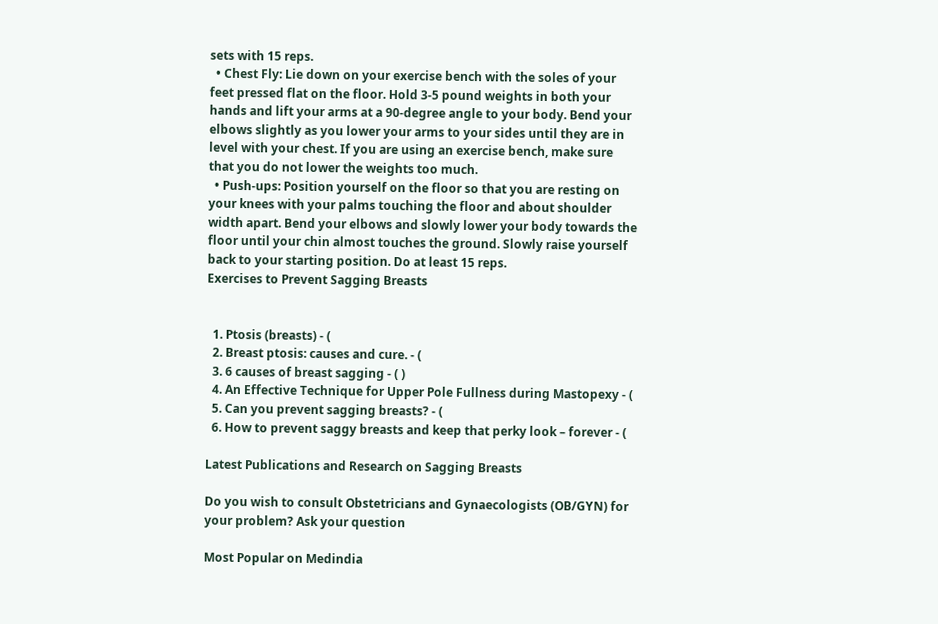sets with 15 reps.
  • Chest Fly: Lie down on your exercise bench with the soles of your feet pressed flat on the floor. Hold 3-5 pound weights in both your hands and lift your arms at a 90-degree angle to your body. Bend your elbows slightly as you lower your arms to your sides until they are in level with your chest. If you are using an exercise bench, make sure that you do not lower the weights too much.
  • Push-ups: Position yourself on the floor so that you are resting on your knees with your palms touching the floor and about shoulder width apart. Bend your elbows and slowly lower your body towards the floor until your chin almost touches the ground. Slowly raise yourself back to your starting position. Do at least 15 reps.
Exercises to Prevent Sagging Breasts


  1. Ptosis (breasts) - (
  2. Breast ptosis: causes and cure. - (
  3. 6 causes of breast sagging - ( )
  4. An Effective Technique for Upper Pole Fullness during Mastopexy - (
  5. Can you prevent sagging breasts? - (
  6. How to prevent saggy breasts and keep that perky look – forever - (

Latest Publications and Research on Sagging Breasts

Do you wish to consult Obstetricians and Gynaecologists (OB/GYN) for your problem? Ask your question

Most Popular on Medindia